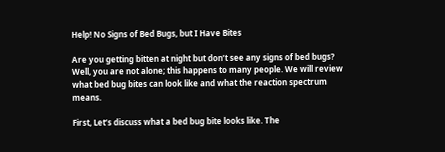Help! No Signs of Bed Bugs, but I Have Bites

Are you getting bitten at night but don’t see any signs of bed bugs? Well, you are not alone; this happens to many people. We will review what bed bug bites can look like and what the reaction spectrum means.

First, Let’s discuss what a bed bug bite looks like. The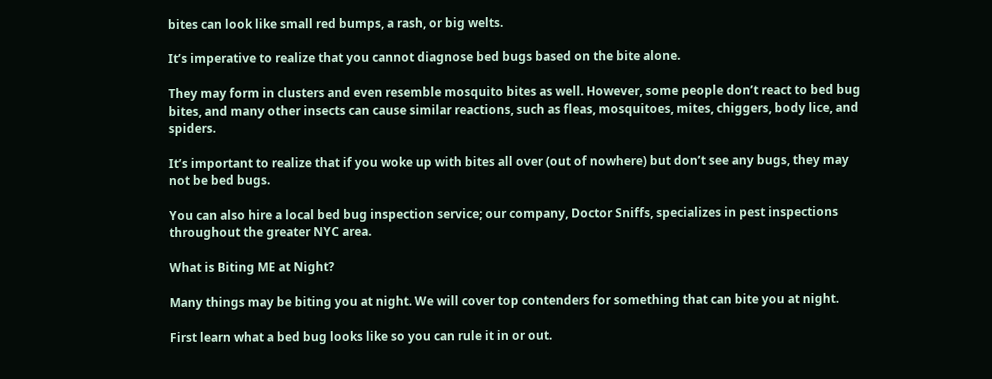bites can look like small red bumps, a rash, or big welts.

It’s imperative to realize that you cannot diagnose bed bugs based on the bite alone.

They may form in clusters and even resemble mosquito bites as well. However, some people don’t react to bed bug bites, and many other insects can cause similar reactions, such as fleas, mosquitoes, mites, chiggers, body lice, and spiders.

It’s important to realize that if you woke up with bites all over (out of nowhere) but don’t see any bugs, they may not be bed bugs.

You can also hire a local bed bug inspection service; our company, Doctor Sniffs, specializes in pest inspections throughout the greater NYC area.

What is Biting ME at Night?

Many things may be biting you at night. We will cover top contenders for something that can bite you at night.

First learn what a bed bug looks like so you can rule it in or out.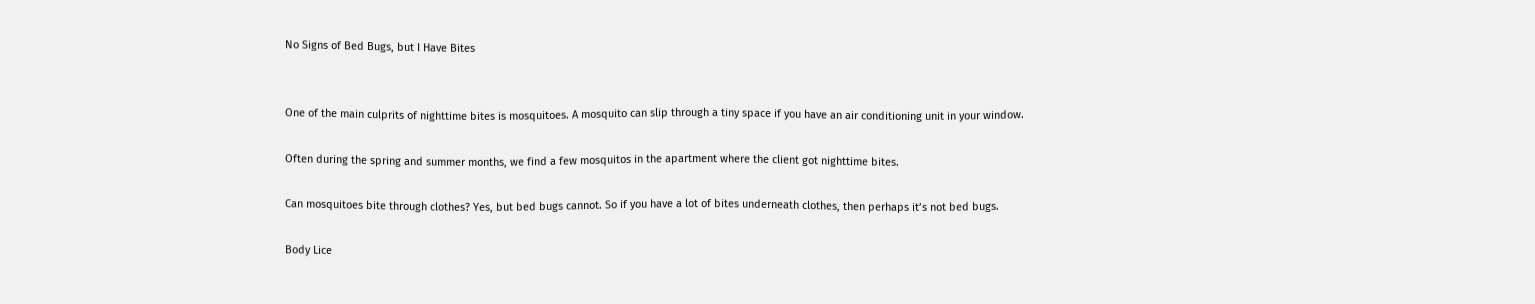No Signs of Bed Bugs, but I Have Bites


One of the main culprits of nighttime bites is mosquitoes. A mosquito can slip through a tiny space if you have an air conditioning unit in your window.

Often during the spring and summer months, we find a few mosquitos in the apartment where the client got nighttime bites.

Can mosquitoes bite through clothes? Yes, but bed bugs cannot. So if you have a lot of bites underneath clothes, then perhaps it’s not bed bugs.

Body Lice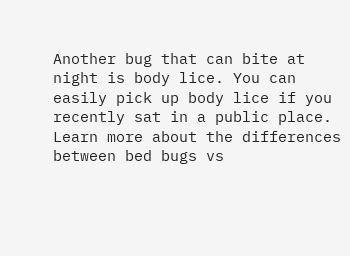Another bug that can bite at night is body lice. You can easily pick up body lice if you recently sat in a public place. Learn more about the differences between bed bugs vs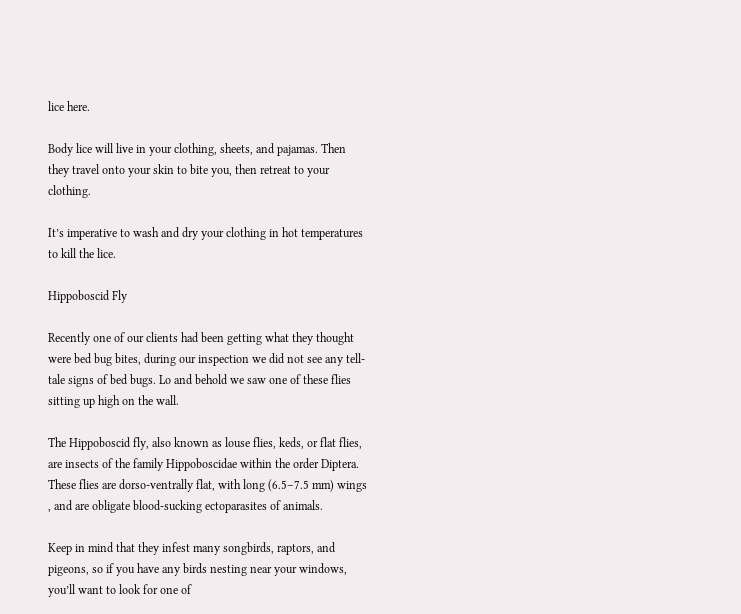lice here.

Body lice will live in your clothing, sheets, and pajamas. Then they travel onto your skin to bite you, then retreat to your clothing.

It’s imperative to wash and dry your clothing in hot temperatures to kill the lice.

Hippoboscid Fly

Recently one of our clients had been getting what they thought were bed bug bites, during our inspection we did not see any tell-tale signs of bed bugs. Lo and behold we saw one of these flies sitting up high on the wall.

The Hippoboscid fly, also known as louse flies, keds, or flat flies, are insects of the family Hippoboscidae within the order Diptera. These flies are dorso-ventrally flat, with long (6.5–7.5 mm) wings , and are obligate blood-sucking ectoparasites of animals.

Keep in mind that they infest many songbirds, raptors, and pigeons, so if you have any birds nesting near your windows, you’ll want to look for one of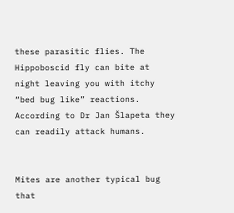these parasitic flies. The Hippoboscid fly can bite at night leaving you with itchy “bed bug like” reactions. According to Dr Jan Šlapeta they can readily attack humans.


Mites are another typical bug that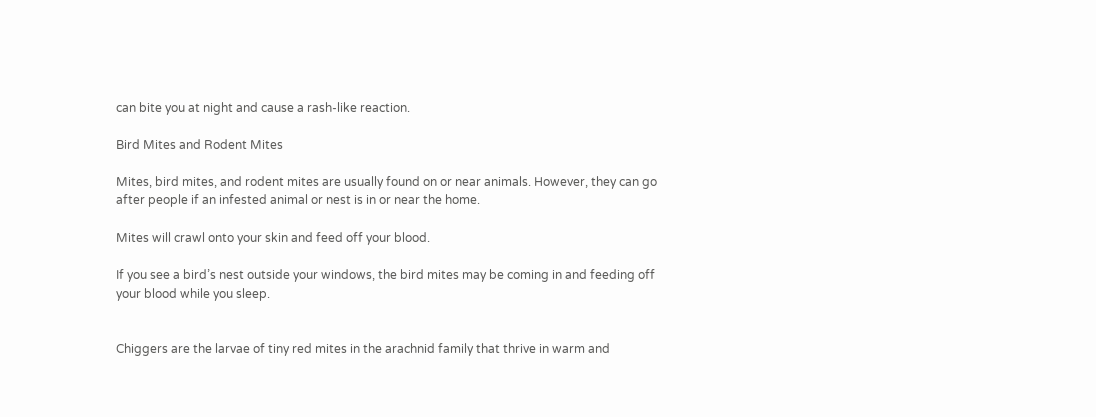can bite you at night and cause a rash-like reaction.

Bird Mites and Rodent Mites

Mites, bird mites, and rodent mites are usually found on or near animals. However, they can go after people if an infested animal or nest is in or near the home.

Mites will crawl onto your skin and feed off your blood.

If you see a bird’s nest outside your windows, the bird mites may be coming in and feeding off your blood while you sleep.


Chiggers are the larvae of tiny red mites in the arachnid family that thrive in warm and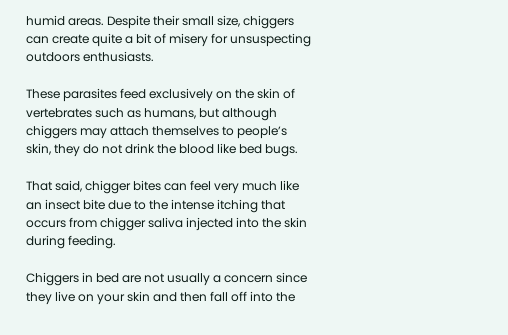humid areas. Despite their small size, chiggers can create quite a bit of misery for unsuspecting outdoors enthusiasts.

These parasites feed exclusively on the skin of vertebrates such as humans, but although chiggers may attach themselves to people’s skin, they do not drink the blood like bed bugs.

That said, chigger bites can feel very much like an insect bite due to the intense itching that occurs from chigger saliva injected into the skin during feeding.

Chiggers in bed are not usually a concern since they live on your skin and then fall off into the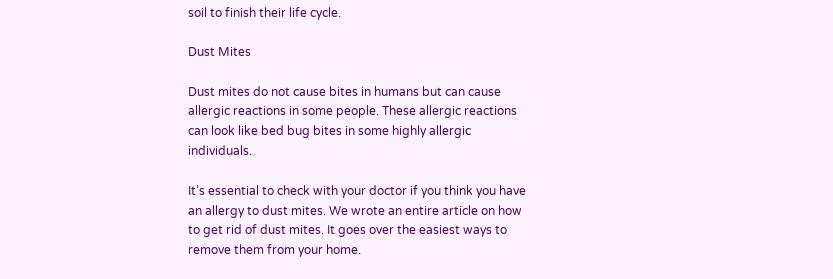soil to finish their life cycle.

Dust Mites

Dust mites do not cause bites in humans but can cause allergic reactions in some people. These allergic reactions can look like bed bug bites in some highly allergic individuals.

It’s essential to check with your doctor if you think you have an allergy to dust mites. We wrote an entire article on how to get rid of dust mites. It goes over the easiest ways to remove them from your home.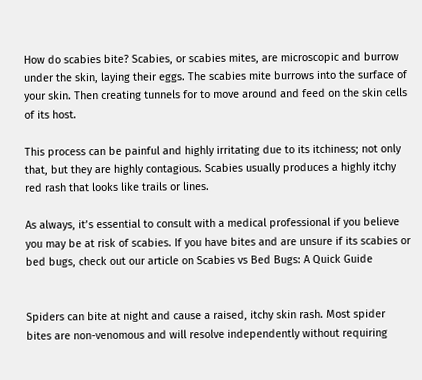How do scabies bite? Scabies, or scabies mites, are microscopic and burrow under the skin, laying their eggs. The scabies mite burrows into the surface of your skin. Then creating tunnels for to move around and feed on the skin cells of its host.

This process can be painful and highly irritating due to its itchiness; not only that, but they are highly contagious. Scabies usually produces a highly itchy red rash that looks like trails or lines.

As always, it’s essential to consult with a medical professional if you believe you may be at risk of scabies. If you have bites and are unsure if its scabies or bed bugs, check out our article on Scabies vs Bed Bugs: A Quick Guide


Spiders can bite at night and cause a raised, itchy skin rash. Most spider bites are non-venomous and will resolve independently without requiring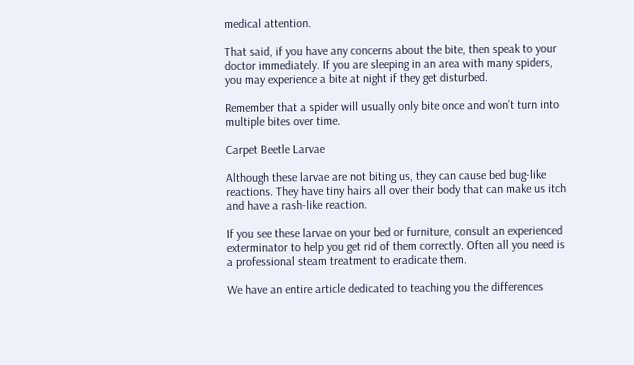medical attention.

That said, if you have any concerns about the bite, then speak to your doctor immediately. If you are sleeping in an area with many spiders, you may experience a bite at night if they get disturbed.

Remember that a spider will usually only bite once and won’t turn into multiple bites over time.

Carpet Beetle Larvae

Although these larvae are not biting us, they can cause bed bug-like reactions. They have tiny hairs all over their body that can make us itch and have a rash-like reaction.

If you see these larvae on your bed or furniture, consult an experienced exterminator to help you get rid of them correctly. Often all you need is a professional steam treatment to eradicate them.

We have an entire article dedicated to teaching you the differences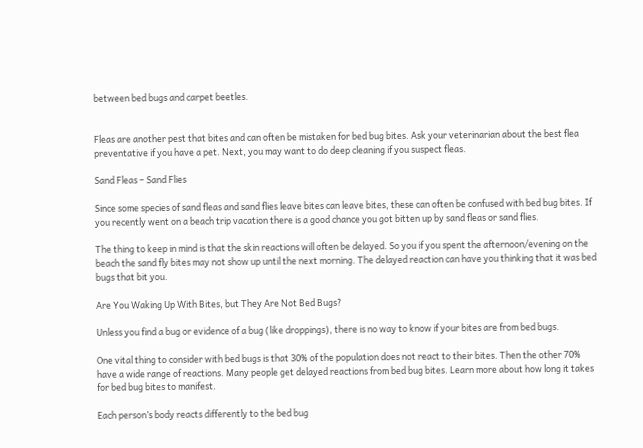between bed bugs and carpet beetles.


Fleas are another pest that bites and can often be mistaken for bed bug bites. Ask your veterinarian about the best flea preventative if you have a pet. Next, you may want to do deep cleaning if you suspect fleas.

Sand Fleas – Sand Flies

Since some species of sand fleas and sand flies leave bites can leave bites, these can often be confused with bed bug bites. If you recently went on a beach trip vacation there is a good chance you got bitten up by sand fleas or sand flies.

The thing to keep in mind is that the skin reactions will often be delayed. So you if you spent the afternoon/evening on the beach the sand fly bites may not show up until the next morning. The delayed reaction can have you thinking that it was bed bugs that bit you.

Are You Waking Up With Bites, but They Are Not Bed Bugs?

Unless you find a bug or evidence of a bug (like droppings), there is no way to know if your bites are from bed bugs.

One vital thing to consider with bed bugs is that 30% of the population does not react to their bites. Then the other 70% have a wide range of reactions. Many people get delayed reactions from bed bug bites. Learn more about how long it takes for bed bug bites to manifest.

Each person’s body reacts differently to the bed bug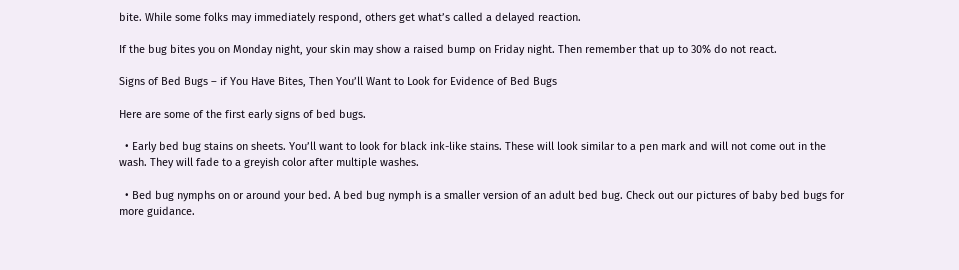bite. While some folks may immediately respond, others get what’s called a delayed reaction.

If the bug bites you on Monday night, your skin may show a raised bump on Friday night. Then remember that up to 30% do not react.

Signs of Bed Bugs – if You Have Bites, Then You’ll Want to Look for Evidence of Bed Bugs

Here are some of the first early signs of bed bugs.

  • Early bed bug stains on sheets. You’ll want to look for black ink-like stains. These will look similar to a pen mark and will not come out in the wash. They will fade to a greyish color after multiple washes.

  • Bed bug nymphs on or around your bed. A bed bug nymph is a smaller version of an adult bed bug. Check out our pictures of baby bed bugs for more guidance.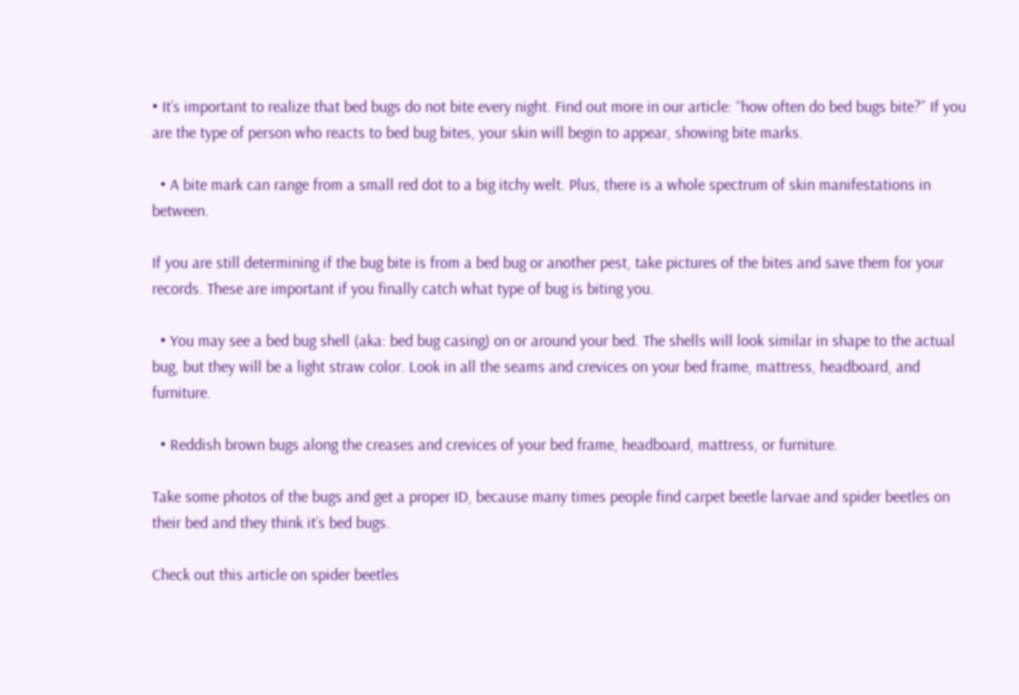• It’s important to realize that bed bugs do not bite every night. Find out more in our article: “how often do bed bugs bite?” If you are the type of person who reacts to bed bug bites, your skin will begin to appear, showing bite marks.

  • A bite mark can range from a small red dot to a big itchy welt. Plus, there is a whole spectrum of skin manifestations in between.

If you are still determining if the bug bite is from a bed bug or another pest, take pictures of the bites and save them for your records. These are important if you finally catch what type of bug is biting you.

  • You may see a bed bug shell (aka: bed bug casing) on or around your bed. The shells will look similar in shape to the actual bug, but they will be a light straw color. Look in all the seams and crevices on your bed frame, mattress, headboard, and furniture.

  • Reddish brown bugs along the creases and crevices of your bed frame, headboard, mattress, or furniture.

Take some photos of the bugs and get a proper ID, because many times people find carpet beetle larvae and spider beetles on their bed and they think it’s bed bugs.

Check out this article on spider beetles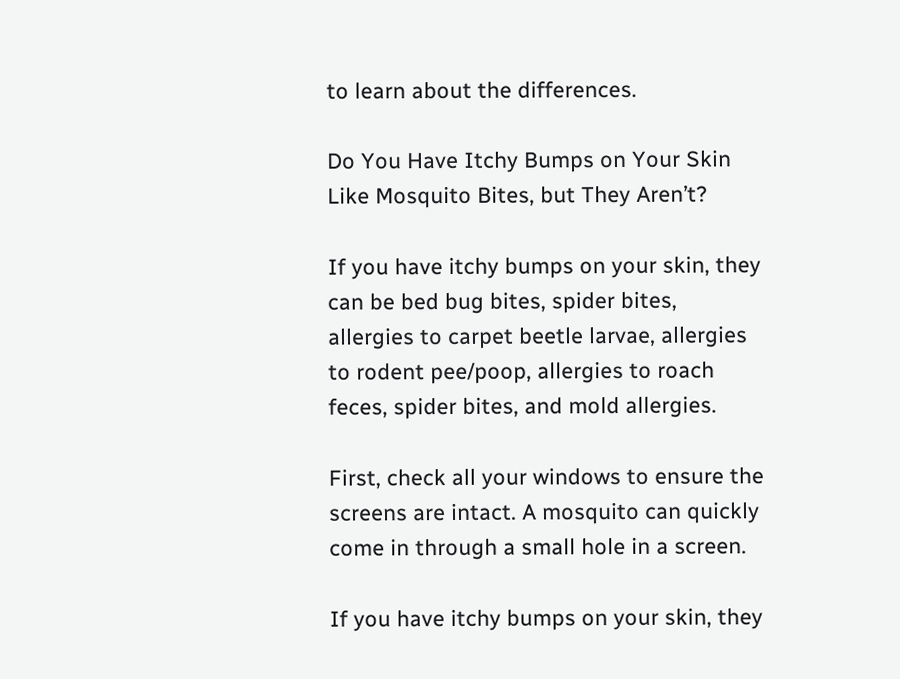to learn about the differences.

Do You Have Itchy Bumps on Your Skin Like Mosquito Bites, but They Aren’t?

If you have itchy bumps on your skin, they can be bed bug bites, spider bites, allergies to carpet beetle larvae, allergies to rodent pee/poop, allergies to roach feces, spider bites, and mold allergies.

First, check all your windows to ensure the screens are intact. A mosquito can quickly come in through a small hole in a screen.

If you have itchy bumps on your skin, they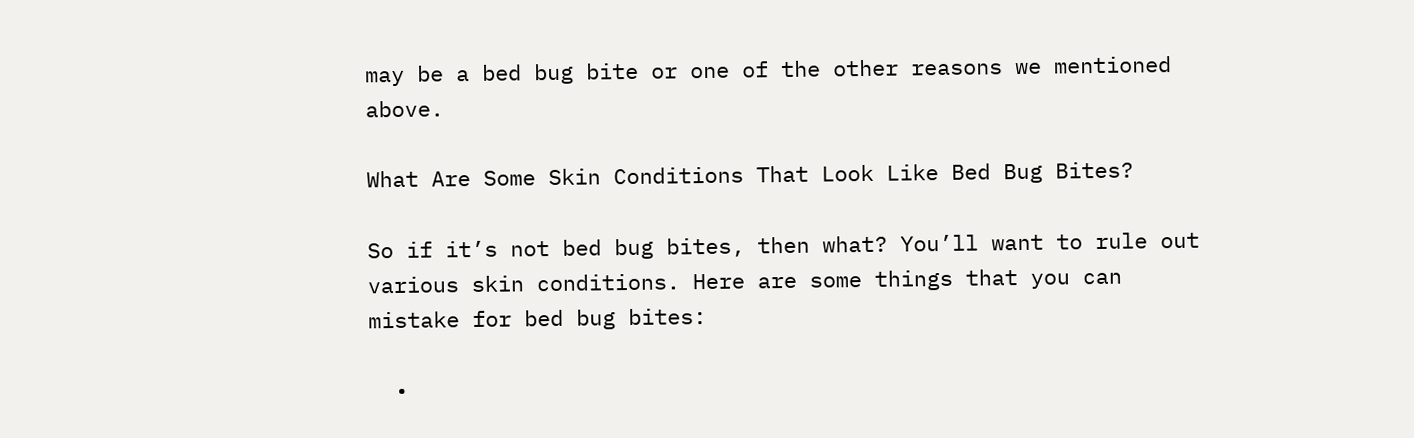may be a bed bug bite or one of the other reasons we mentioned above.

What Are Some Skin Conditions That Look Like Bed Bug Bites?

So if it’s not bed bug bites, then what? You’ll want to rule out various skin conditions. Here are some things that you can mistake for bed bug bites:

  •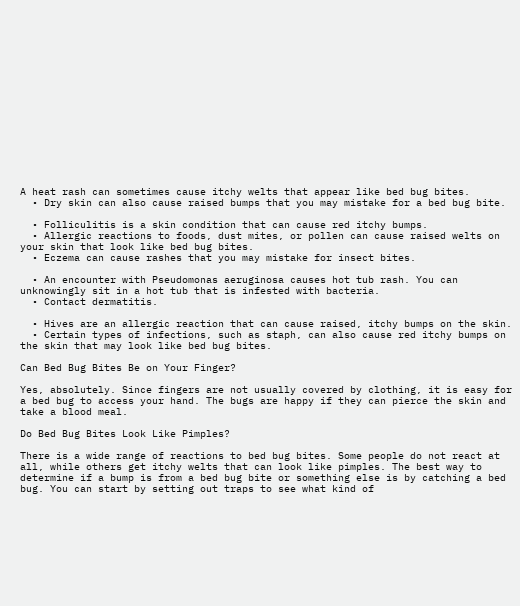A heat rash can sometimes cause itchy welts that appear like bed bug bites.
  • Dry skin can also cause raised bumps that you may mistake for a bed bug bite.

  • Folliculitis is a skin condition that can cause red itchy bumps.
  • Allergic reactions to foods, dust mites, or pollen can cause raised welts on your skin that look like bed bug bites.
  • Eczema can cause rashes that you may mistake for insect bites.

  • An encounter with Pseudomonas aeruginosa causes hot tub rash. You can unknowingly sit in a hot tub that is infested with bacteria.
  • Contact dermatitis.

  • Hives are an allergic reaction that can cause raised, itchy bumps on the skin.
  • Certain types of infections, such as staph, can also cause red itchy bumps on the skin that may look like bed bug bites.

Can Bed Bug Bites Be on Your Finger?

Yes, absolutely. Since fingers are not usually covered by clothing, it is easy for a bed bug to access your hand. The bugs are happy if they can pierce the skin and take a blood meal.

Do Bed Bug Bites Look Like Pimples?

There is a wide range of reactions to bed bug bites. Some people do not react at all, while others get itchy welts that can look like pimples. The best way to determine if a bump is from a bed bug bite or something else is by catching a bed bug. You can start by setting out traps to see what kind of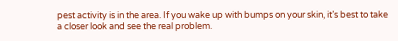pest activity is in the area. If you wake up with bumps on your skin, it’s best to take a closer look and see the real problem.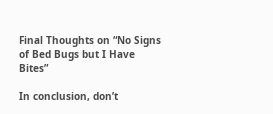Final Thoughts on “No Signs of Bed Bugs but I Have Bites”

In conclusion, don’t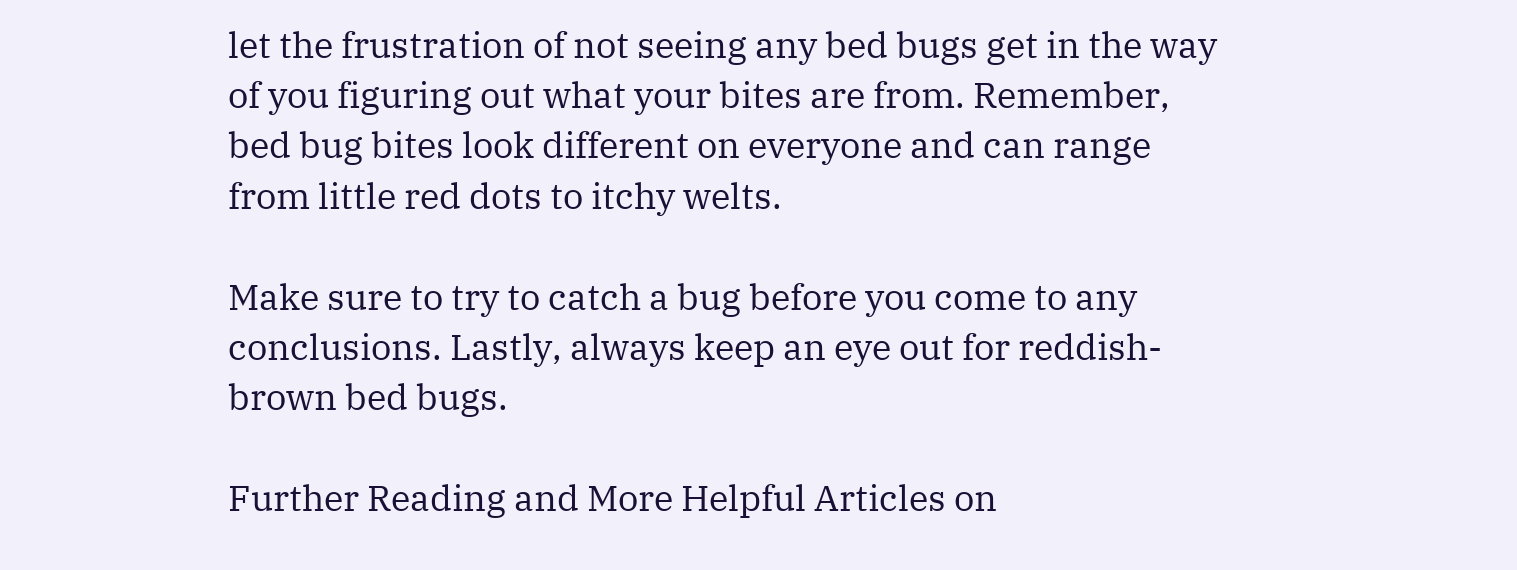let the frustration of not seeing any bed bugs get in the way of you figuring out what your bites are from. Remember, bed bug bites look different on everyone and can range from little red dots to itchy welts.

Make sure to try to catch a bug before you come to any conclusions. Lastly, always keep an eye out for reddish-brown bed bugs.

Further Reading and More Helpful Articles on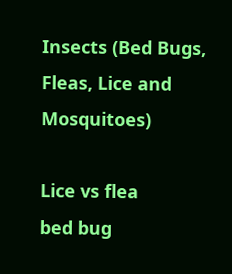Insects (Bed Bugs, Fleas, Lice and Mosquitoes)

Lice vs flea
bed bug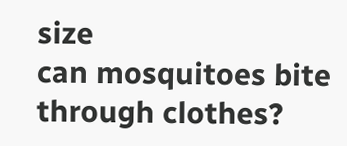size
can mosquitoes bite through clothes?